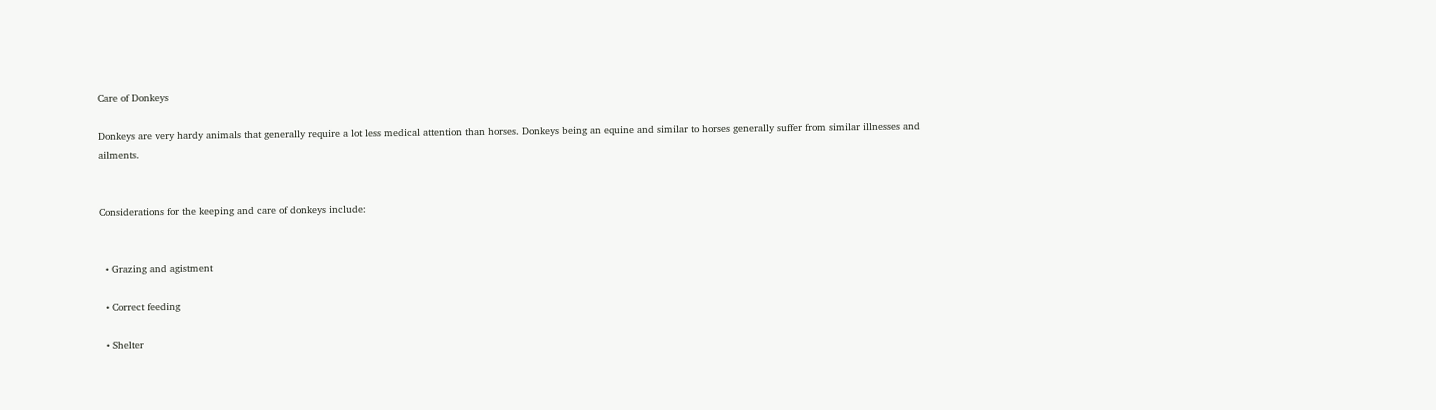Care of Donkeys

Donkeys are very hardy animals that generally require a lot less medical attention than horses. Donkeys being an equine and similar to horses generally suffer from similar illnesses and ailments.


Considerations for the keeping and care of donkeys include:


  • Grazing and agistment

  • Correct feeding

  • Shelter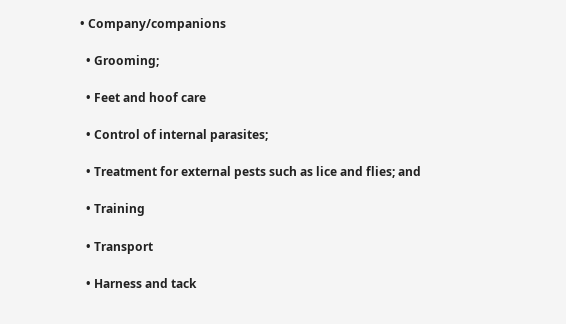• Company/companions

  • Grooming;

  • Feet and hoof care

  • Control of internal parasites;

  • Treatment for external pests such as lice and flies; and

  • Training

  • Transport

  • Harness and tack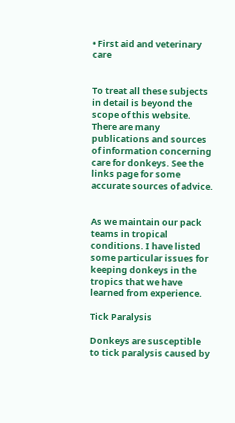• First aid and veterinary care


To treat all these subjects in detail is beyond the scope of this website. There are many publications and sources of information concerning care for donkeys. See the links page for some accurate sources of advice.


As we maintain our pack teams in tropical conditions. I have listed some particular issues for keeping donkeys in the tropics that we have learned from experience.

Tick Paralysis

Donkeys are susceptible to tick paralysis caused by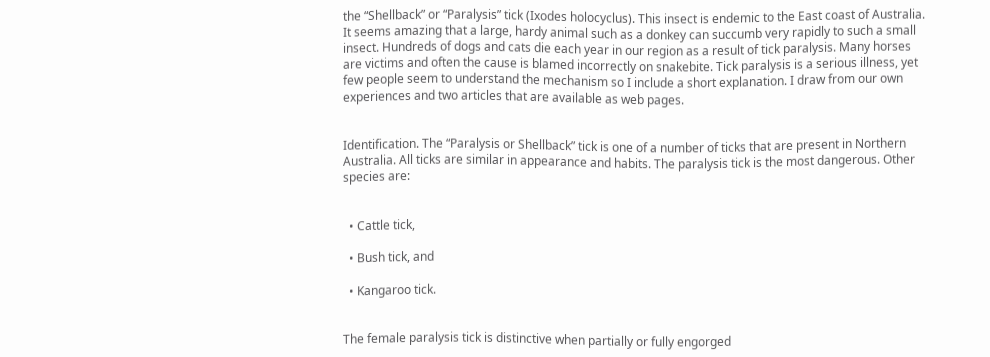the “Shellback” or “Paralysis” tick (Ixodes holocyclus). This insect is endemic to the East coast of Australia. It seems amazing that a large, hardy animal such as a donkey can succumb very rapidly to such a small insect. Hundreds of dogs and cats die each year in our region as a result of tick paralysis. Many horses are victims and often the cause is blamed incorrectly on snakebite. Tick paralysis is a serious illness, yet few people seem to understand the mechanism so I include a short explanation. I draw from our own experiences and two articles that are available as web pages.


Identification. The “Paralysis or Shellback” tick is one of a number of ticks that are present in Northern Australia. All ticks are similar in appearance and habits. The paralysis tick is the most dangerous. Other species are:


  • Cattle tick,

  • Bush tick, and

  • Kangaroo tick.


The female paralysis tick is distinctive when partially or fully engorged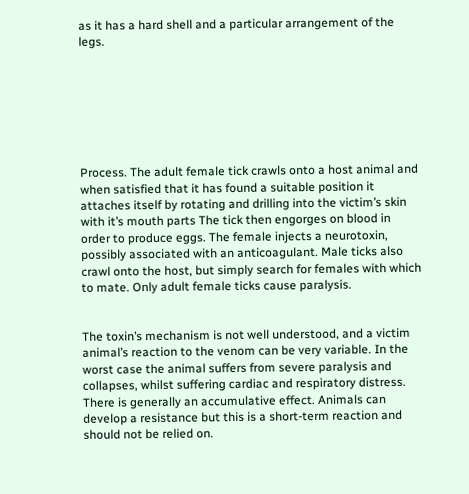as it has a hard shell and a particular arrangement of the legs.







Process. The adult female tick crawls onto a host animal and when satisfied that it has found a suitable position it attaches itself by rotating and drilling into the victim’s skin with it’s mouth parts The tick then engorges on blood in order to produce eggs. The female injects a neurotoxin, possibly associated with an anticoagulant. Male ticks also crawl onto the host, but simply search for females with which to mate. Only adult female ticks cause paralysis.


The toxin’s mechanism is not well understood, and a victim animal’s reaction to the venom can be very variable. In the worst case the animal suffers from severe paralysis and collapses, whilst suffering cardiac and respiratory distress. There is generally an accumulative effect. Animals can develop a resistance but this is a short-term reaction and should not be relied on.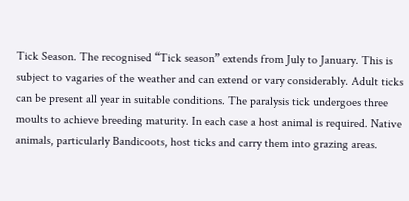Tick Season. The recognised “Tick season” extends from July to January. This is subject to vagaries of the weather and can extend or vary considerably. Adult ticks can be present all year in suitable conditions. The paralysis tick undergoes three moults to achieve breeding maturity. In each case a host animal is required. Native animals, particularly Bandicoots, host ticks and carry them into grazing areas.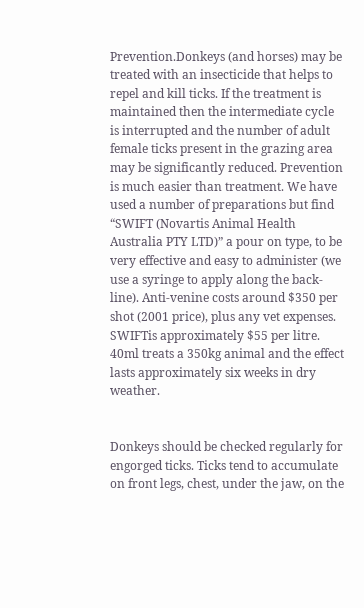Prevention.Donkeys (and horses) may be treated with an insecticide that helps to repel and kill ticks. If the treatment is maintained then the intermediate cycle is interrupted and the number of adult female ticks present in the grazing area may be significantly reduced. Prevention is much easier than treatment. We have used a number of preparations but find “SWIFT (Novartis Animal Health Australia PTY LTD)” a pour on type, to be very effective and easy to administer (we use a syringe to apply along the back-line). Anti-venine costs around $350 per shot (2001 price), plus any vet expenses. SWIFTis approximately $55 per litre. 40ml treats a 350kg animal and the effect lasts approximately six weeks in dry weather.


Donkeys should be checked regularly for engorged ticks. Ticks tend to accumulate on front legs, chest, under the jaw, on the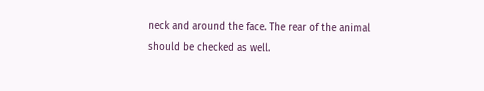neck and around the face. The rear of the animal should be checked as well.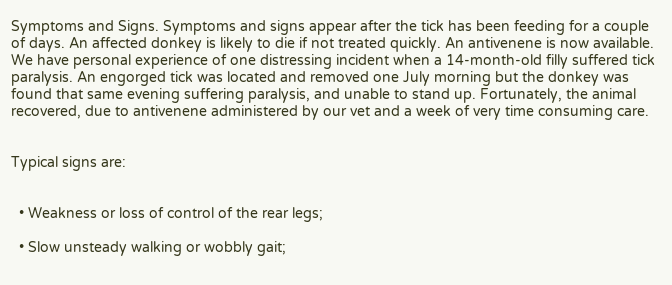Symptoms and Signs. Symptoms and signs appear after the tick has been feeding for a couple of days. An affected donkey is likely to die if not treated quickly. An antivenene is now available. We have personal experience of one distressing incident when a 14-month-old filly suffered tick paralysis. An engorged tick was located and removed one July morning but the donkey was found that same evening suffering paralysis, and unable to stand up. Fortunately, the animal recovered, due to antivenene administered by our vet and a week of very time consuming care.


Typical signs are:


  • Weakness or loss of control of the rear legs;

  • Slow unsteady walking or wobbly gait;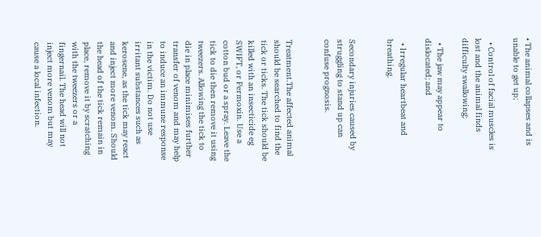• The animal collapses and is unable to get up;

  • Control of facial muscles is lost and the animal finds difficulty swallowing;

  • The jaw may appear to dislocated; and

  • Irregular heartbeat and breathing.


Secondary injuries caused by struggling to stand up can confuse prognosis.


Treatment.The affected animal should be searched to find the tick or ticks. The tick should be killed with an insecticide eg SWIFT, or Permoxin. Use a cotton bud or a spray. Leave the tick to die then remove it using tweezers. Allowing the tick to die in place minimises further transfer of venom and may help to induce an immune response in the victim. Do not use irritant substances such as kerosene, as the tick may react and inject more venom. Should the head of the tick remain in place, remove it by scratching with the tweezers or a fingernail. The head will not inject more venom but may cause a local infection.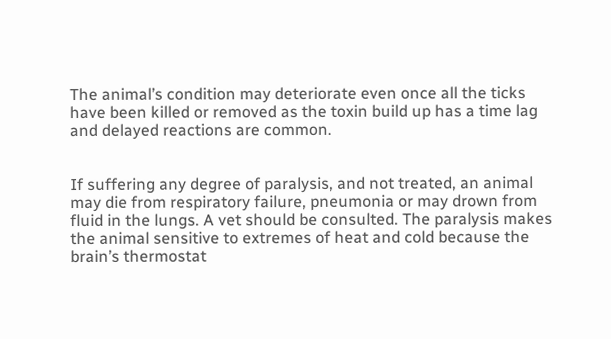The animal’s condition may deteriorate even once all the ticks have been killed or removed as the toxin build up has a time lag and delayed reactions are common.


If suffering any degree of paralysis, and not treated, an animal may die from respiratory failure, pneumonia or may drown from fluid in the lungs. A vet should be consulted. The paralysis makes the animal sensitive to extremes of heat and cold because the brain’s thermostat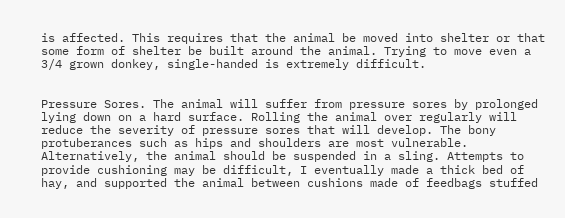is affected. This requires that the animal be moved into shelter or that some form of shelter be built around the animal. Trying to move even a 3/4 grown donkey, single-handed is extremely difficult.


Pressure Sores. The animal will suffer from pressure sores by prolonged lying down on a hard surface. Rolling the animal over regularly will reduce the severity of pressure sores that will develop. The bony protuberances such as hips and shoulders are most vulnerable. Alternatively, the animal should be suspended in a sling. Attempts to provide cushioning may be difficult, I eventually made a thick bed of hay, and supported the animal between cushions made of feedbags stuffed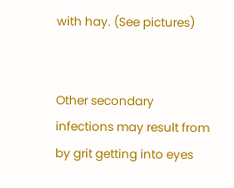with hay. (See pictures)


Other secondary infections may result from by grit getting into eyes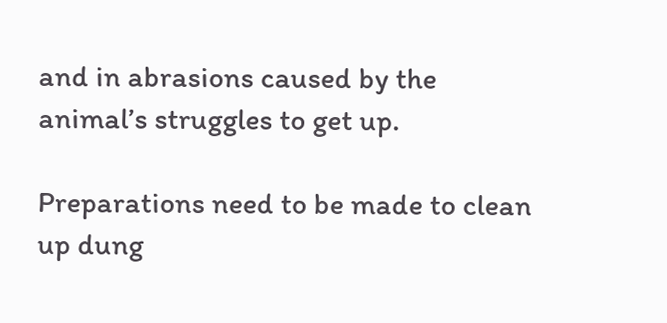and in abrasions caused by the animal’s struggles to get up.

Preparations need to be made to clean up dung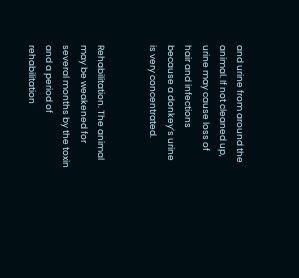and urine from around the animal. If not cleaned up, urine may cause loss of hair and infections because a donkey’s urine is very concentrated.


Rehabilitation. The animal may be weakened for several months by the toxin and a period of rehabilitation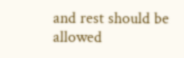and rest should be allowed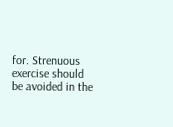for. Strenuous exercise should be avoided in the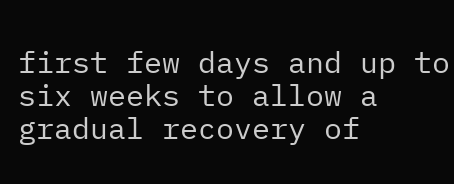first few days and up to six weeks to allow a gradual recovery of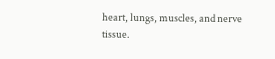heart, lungs, muscles, and nerve tissue.